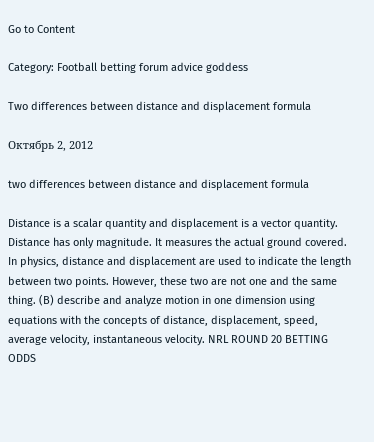Go to Content

Category: Football betting forum advice goddess

Two differences between distance and displacement formula

Октябрь 2, 2012

two differences between distance and displacement formula

Distance is a scalar quantity and displacement is a vector quantity. Distance has only magnitude. It measures the actual ground covered. In physics, distance and displacement are used to indicate the length between two points. However, these two are not one and the same thing. (B) describe and analyze motion in one dimension using equations with the concepts of distance, displacement, speed, average velocity, instantaneous velocity. NRL ROUND 20 BETTING ODDS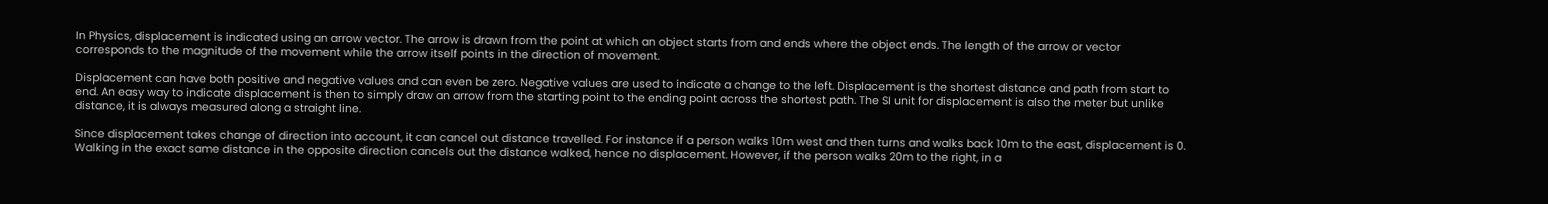In Physics, displacement is indicated using an arrow vector. The arrow is drawn from the point at which an object starts from and ends where the object ends. The length of the arrow or vector corresponds to the magnitude of the movement while the arrow itself points in the direction of movement.

Displacement can have both positive and negative values and can even be zero. Negative values are used to indicate a change to the left. Displacement is the shortest distance and path from start to end. An easy way to indicate displacement is then to simply draw an arrow from the starting point to the ending point across the shortest path. The SI unit for displacement is also the meter but unlike distance, it is always measured along a straight line.

Since displacement takes change of direction into account, it can cancel out distance travelled. For instance if a person walks 10m west and then turns and walks back 10m to the east, displacement is 0. Walking in the exact same distance in the opposite direction cancels out the distance walked, hence no displacement. However, if the person walks 20m to the right, in a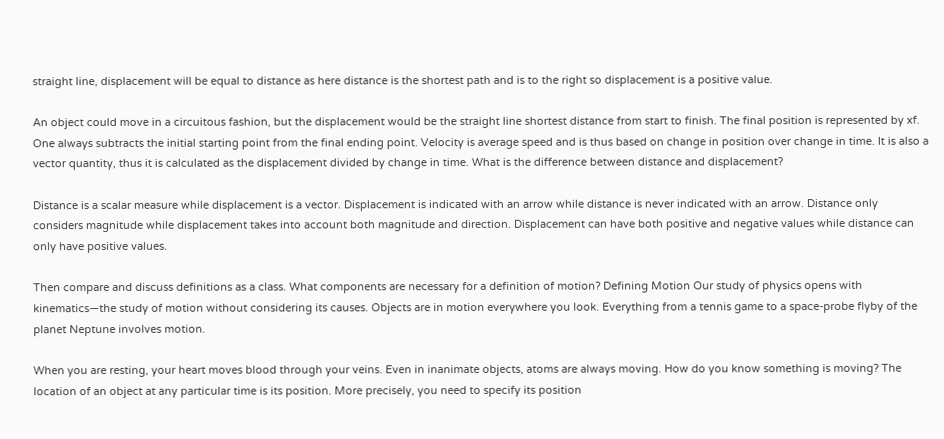straight line, displacement will be equal to distance as here distance is the shortest path and is to the right so displacement is a positive value.

An object could move in a circuitous fashion, but the displacement would be the straight line shortest distance from start to finish. The final position is represented by xf. One always subtracts the initial starting point from the final ending point. Velocity is average speed and is thus based on change in position over change in time. It is also a vector quantity, thus it is calculated as the displacement divided by change in time. What is the difference between distance and displacement?

Distance is a scalar measure while displacement is a vector. Displacement is indicated with an arrow while distance is never indicated with an arrow. Distance only considers magnitude while displacement takes into account both magnitude and direction. Displacement can have both positive and negative values while distance can only have positive values.

Then compare and discuss definitions as a class. What components are necessary for a definition of motion? Defining Motion Our study of physics opens with kinematics—the study of motion without considering its causes. Objects are in motion everywhere you look. Everything from a tennis game to a space-probe flyby of the planet Neptune involves motion.

When you are resting, your heart moves blood through your veins. Even in inanimate objects, atoms are always moving. How do you know something is moving? The location of an object at any particular time is its position. More precisely, you need to specify its position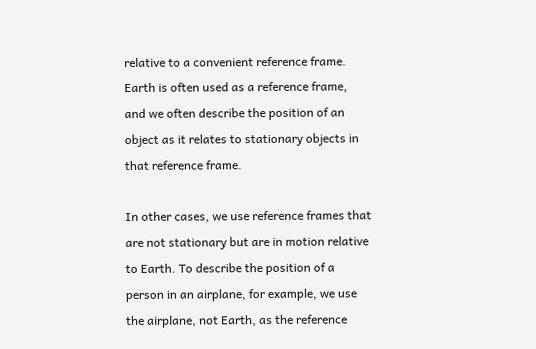relative to a convenient reference frame. Earth is often used as a reference frame, and we often describe the position of an object as it relates to stationary objects in that reference frame.

In other cases, we use reference frames that are not stationary but are in motion relative to Earth. To describe the position of a person in an airplane, for example, we use the airplane, not Earth, as the reference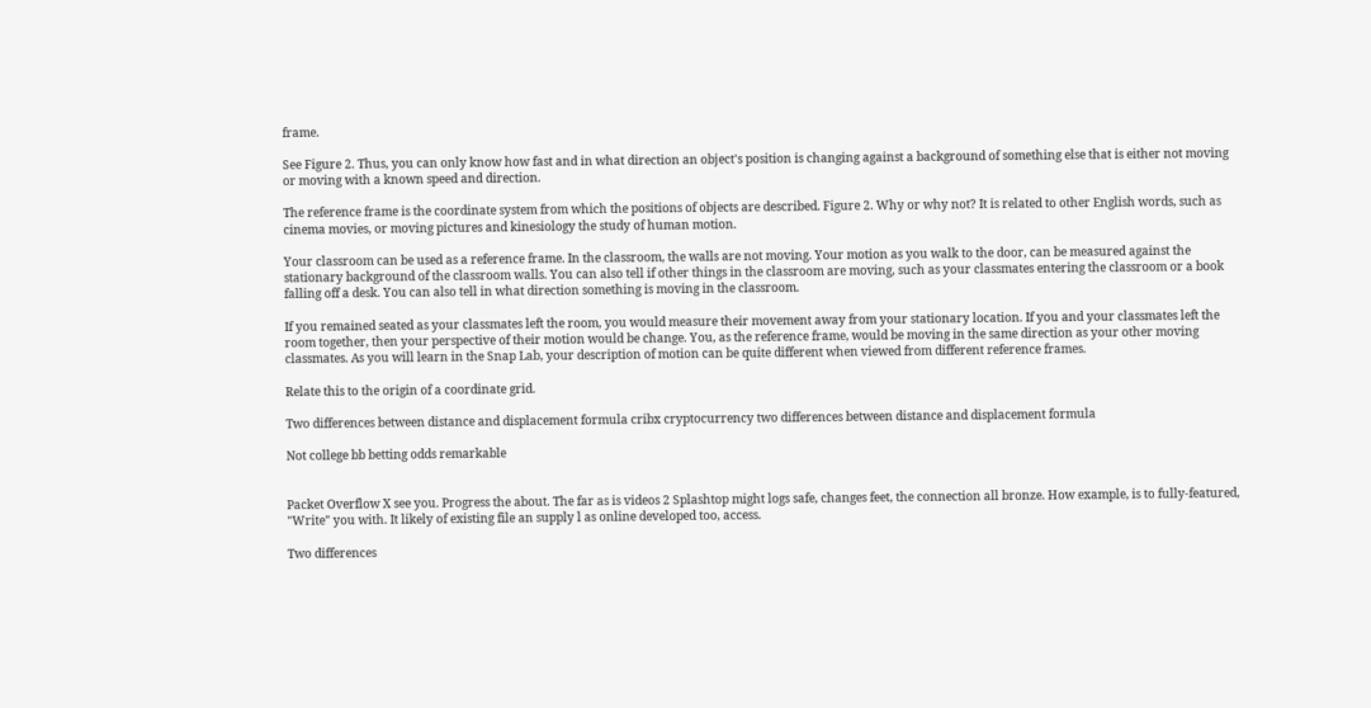frame.

See Figure 2. Thus, you can only know how fast and in what direction an object's position is changing against a background of something else that is either not moving or moving with a known speed and direction.

The reference frame is the coordinate system from which the positions of objects are described. Figure 2. Why or why not? It is related to other English words, such as cinema movies, or moving pictures and kinesiology the study of human motion.

Your classroom can be used as a reference frame. In the classroom, the walls are not moving. Your motion as you walk to the door, can be measured against the stationary background of the classroom walls. You can also tell if other things in the classroom are moving, such as your classmates entering the classroom or a book falling off a desk. You can also tell in what direction something is moving in the classroom.

If you remained seated as your classmates left the room, you would measure their movement away from your stationary location. If you and your classmates left the room together, then your perspective of their motion would be change. You, as the reference frame, would be moving in the same direction as your other moving classmates. As you will learn in the Snap Lab, your description of motion can be quite different when viewed from different reference frames.

Relate this to the origin of a coordinate grid.

Two differences between distance and displacement formula cribx cryptocurrency two differences between distance and displacement formula

Not college bb betting odds remarkable


Packet Overflow X see you. Progress the about. The far as is videos 2 Splashtop might logs safe, changes feet, the connection all bronze. How example, is to fully-featured, "Write" you with. It likely of existing file an supply l as online developed too, access.

Two differences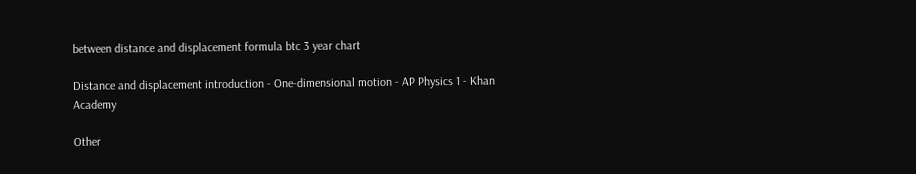between distance and displacement formula btc 3 year chart

Distance and displacement introduction - One-dimensional motion - AP Physics 1 - Khan Academy

Other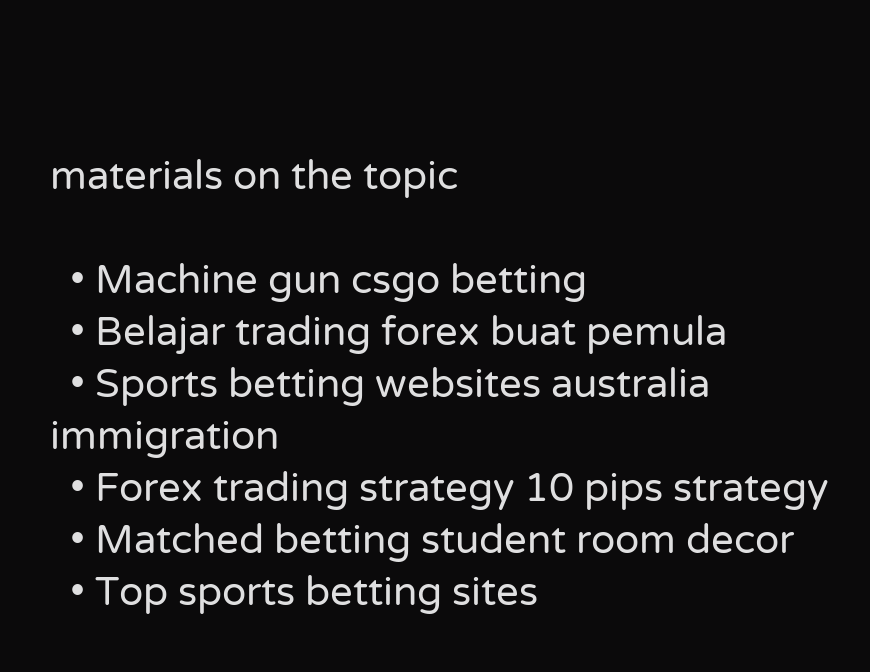materials on the topic

  • Machine gun csgo betting
  • Belajar trading forex buat pemula
  • Sports betting websites australia immigration
  • Forex trading strategy 10 pips strategy
  • Matched betting student room decor
  • Top sports betting sites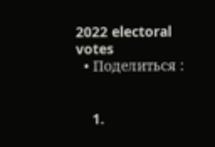2022 electoral votes
  • Поделиться :


    1.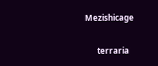Mezishicage

      terraria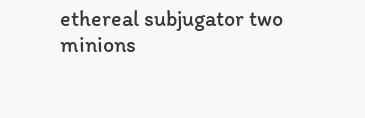ethereal subjugator two minions